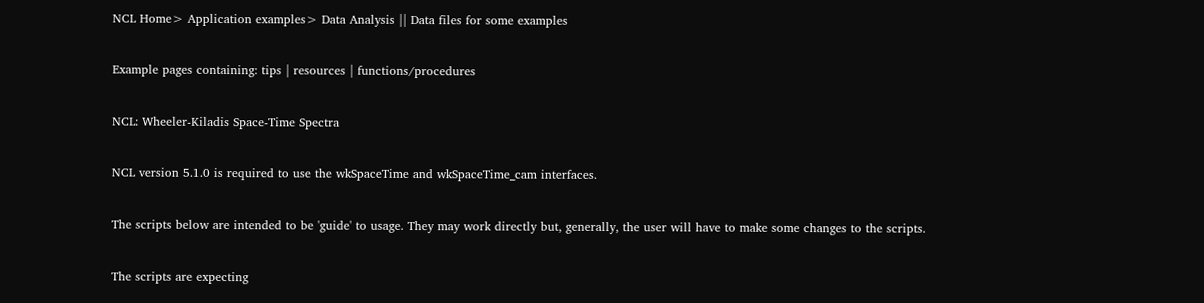NCL Home> Application examples> Data Analysis || Data files for some examples

Example pages containing: tips | resources | functions/procedures

NCL: Wheeler-Kiladis Space-Time Spectra

NCL version 5.1.0 is required to use the wkSpaceTime and wkSpaceTime_cam interfaces.

The scripts below are intended to be 'guide' to usage. They may work directly but, generally, the user will have to make some changes to the scripts.

The scripts are expecting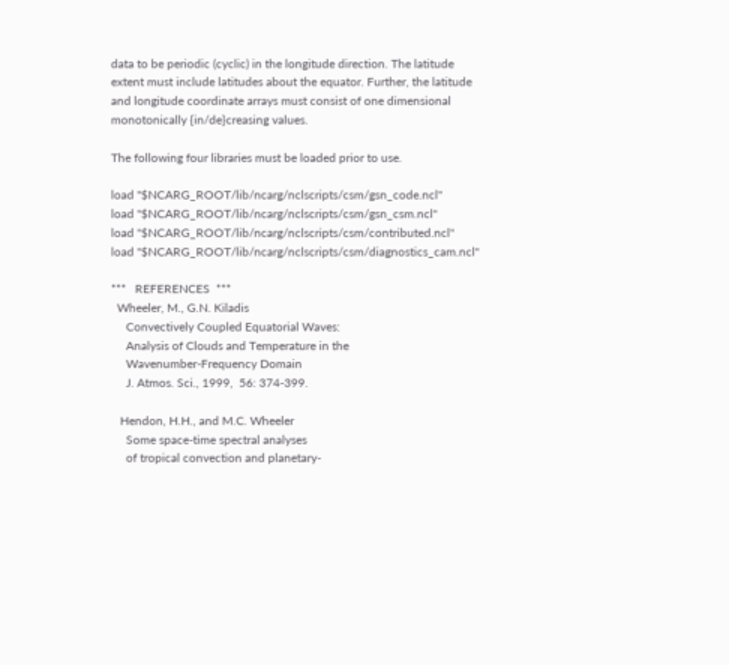data to be periodic (cyclic) in the longitude direction. The latitude extent must include latitudes about the equator. Further, the latitude and longitude coordinate arrays must consist of one dimensional monotonically {in/de}creasing values.

The following four libraries must be loaded prior to use.

load "$NCARG_ROOT/lib/ncarg/nclscripts/csm/gsn_code.ncl"
load "$NCARG_ROOT/lib/ncarg/nclscripts/csm/gsn_csm.ncl"
load "$NCARG_ROOT/lib/ncarg/nclscripts/csm/contributed.ncl"
load "$NCARG_ROOT/lib/ncarg/nclscripts/csm/diagnostics_cam.ncl"

***   REFERENCES  ***
  Wheeler, M., G.N. Kiladis
     Convectively Coupled Equatorial Waves:
     Analysis of Clouds and Temperature in the
     Wavenumber-Frequency Domain
     J. Atmos. Sci., 1999,  56: 374-399.

   Hendon, H.H., and M.C. Wheeler
     Some space-time spectral analyses
     of tropical convection and planetary-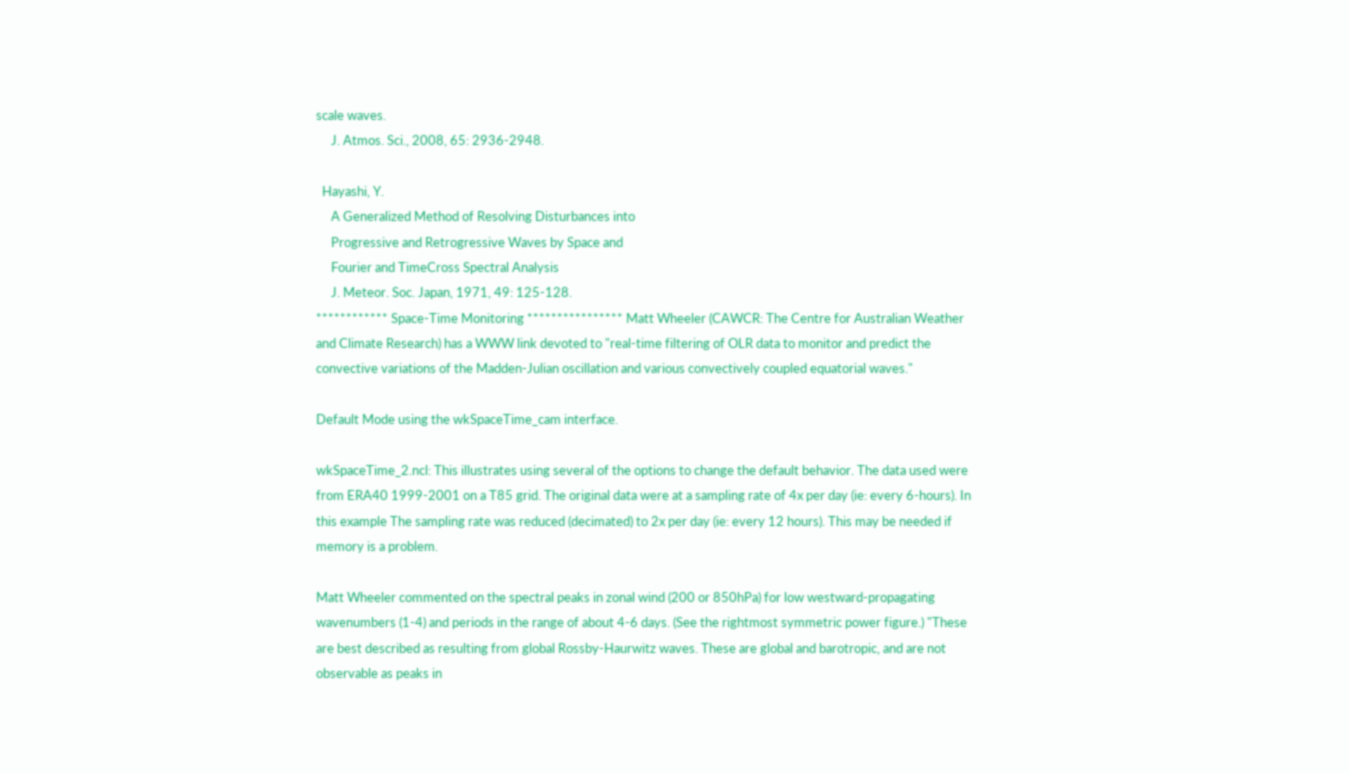scale waves.
     J. Atmos. Sci., 2008, 65: 2936-2948.

  Hayashi, Y.
     A Generalized Method of Resolving Disturbances into
     Progressive and Retrogressive Waves by Space and
     Fourier and TimeCross Spectral Analysis
     J. Meteor. Soc. Japan, 1971, 49: 125-128.
************ Space-Time Monitoring **************** Matt Wheeler (CAWCR: The Centre for Australian Weather and Climate Research) has a WWW link devoted to "real-time filtering of OLR data to monitor and predict the convective variations of the Madden-Julian oscillation and various convectively coupled equatorial waves."

Default Mode using the wkSpaceTime_cam interface.

wkSpaceTime_2.ncl: This illustrates using several of the options to change the default behavior. The data used were from ERA40 1999-2001 on a T85 grid. The original data were at a sampling rate of 4x per day (ie: every 6-hours). In this example The sampling rate was reduced (decimated) to 2x per day (ie: every 12 hours). This may be needed if memory is a problem.

Matt Wheeler commented on the spectral peaks in zonal wind (200 or 850hPa) for low westward-propagating wavenumbers (1-4) and periods in the range of about 4-6 days. (See the rightmost symmetric power figure.) "These are best described as resulting from global Rossby-Haurwitz waves. These are global and barotropic, and are not observable as peaks in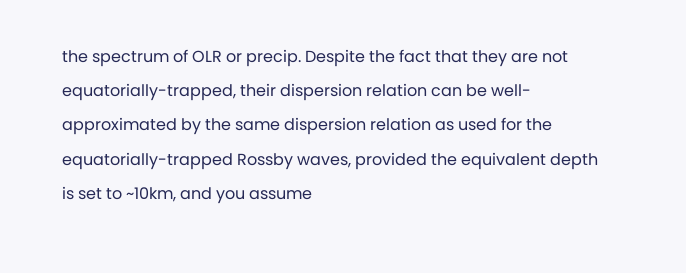the spectrum of OLR or precip. Despite the fact that they are not equatorially-trapped, their dispersion relation can be well-approximated by the same dispersion relation as used for the equatorially-trapped Rossby waves, provided the equivalent depth is set to ~10km, and you assume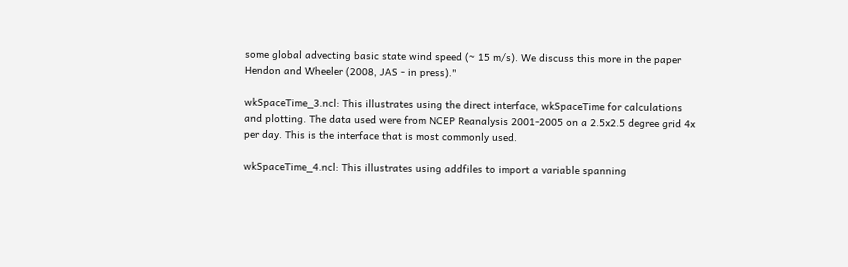some global advecting basic state wind speed (~ 15 m/s). We discuss this more in the paper Hendon and Wheeler (2008, JAS - in press)."

wkSpaceTime_3.ncl: This illustrates using the direct interface, wkSpaceTime for calculations and plotting. The data used were from NCEP Reanalysis 2001-2005 on a 2.5x2.5 degree grid 4x per day. This is the interface that is most commonly used.

wkSpaceTime_4.ncl: This illustrates using addfiles to import a variable spanning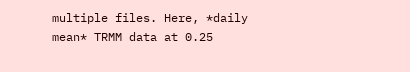multiple files. Here, *daily mean* TRMM data at 0.25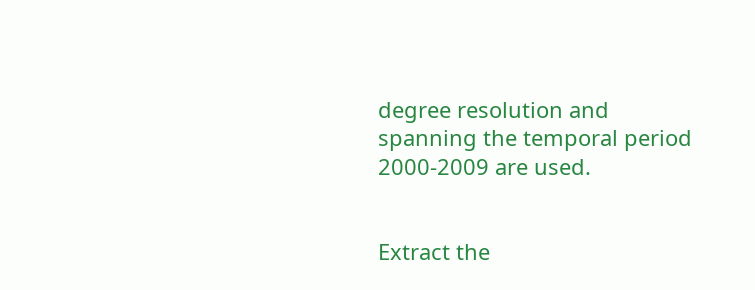degree resolution and spanning the temporal period 2000-2009 are used.


Extract the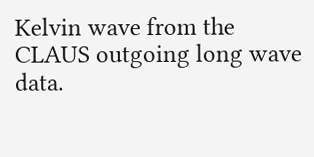Kelvin wave from the CLAUS outgoing long wave data.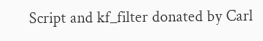Script and kf_filter donated by Carl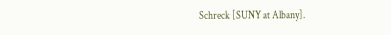Schreck [SUNY at Albany].